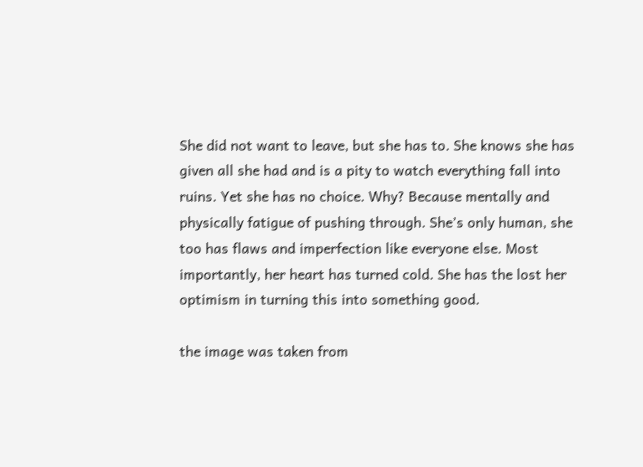She did not want to leave, but she has to. She knows she has given all she had and is a pity to watch everything fall into ruins. Yet she has no choice. Why? Because mentally and physically fatigue of pushing through. She’s only human, she too has flaws and imperfection like everyone else. Most importantly, her heart has turned cold. She has the lost her optimism in turning this into something good.

the image was taken from